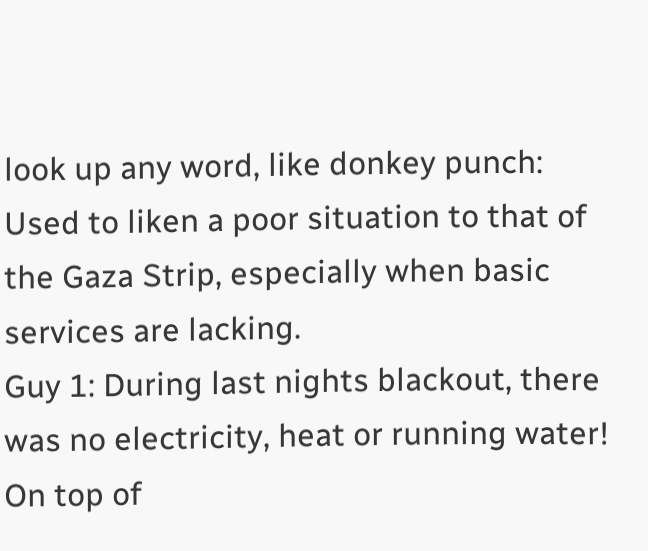look up any word, like donkey punch:
Used to liken a poor situation to that of the Gaza Strip, especially when basic services are lacking.
Guy 1: During last nights blackout, there was no electricity, heat or running water! On top of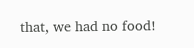that, we had no food!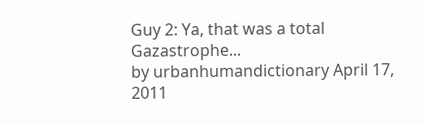Guy 2: Ya, that was a total Gazastrophe...
by urbanhumandictionary April 17, 2011